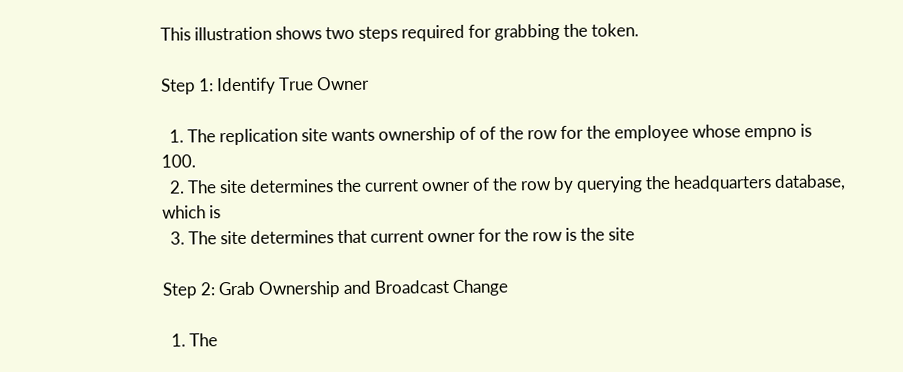This illustration shows two steps required for grabbing the token.

Step 1: Identify True Owner

  1. The replication site wants ownership of of the row for the employee whose empno is 100.
  2. The site determines the current owner of the row by querying the headquarters database, which is
  3. The site determines that current owner for the row is the site

Step 2: Grab Ownership and Broadcast Change

  1. The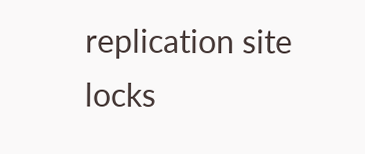replication site locks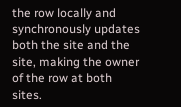the row locally and synchronously updates both the site and the site, making the owner of the row at both sites.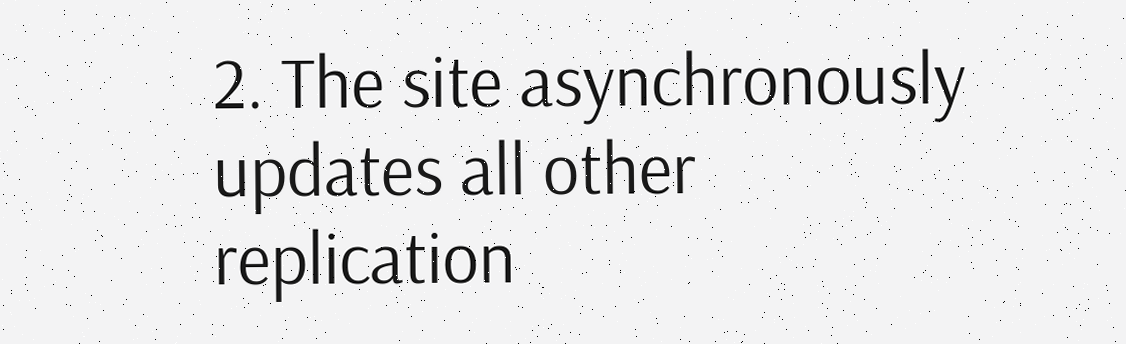2. The site asynchronously updates all other replication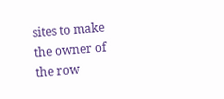sites to make the owner of the row